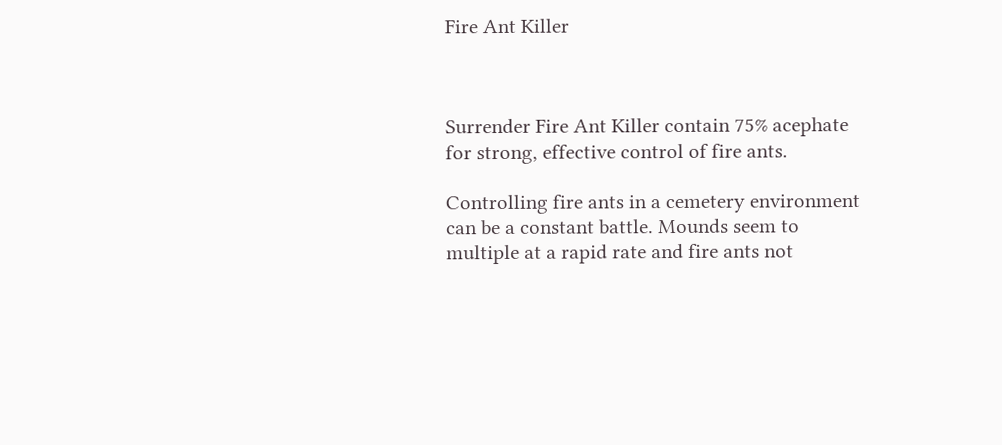Fire Ant Killer



Surrender Fire Ant Killer contain 75% acephate for strong, effective control of fire ants.

Controlling fire ants in a cemetery environment can be a constant battle. Mounds seem to multiple at a rapid rate and fire ants not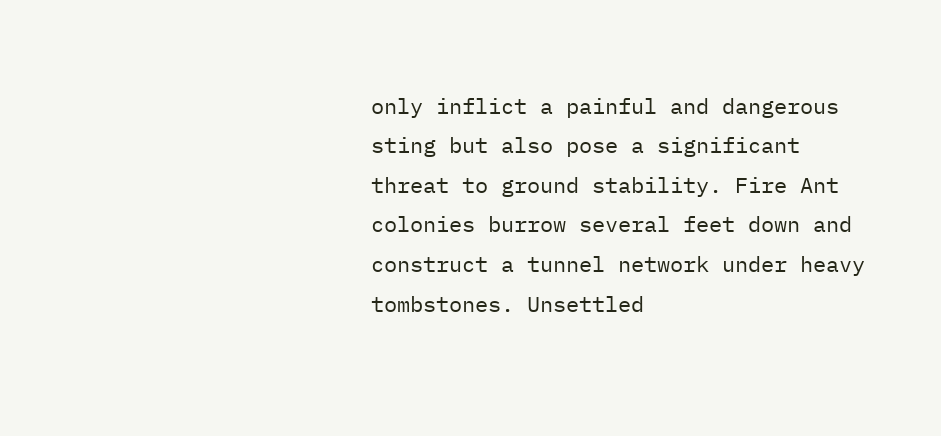only inflict a painful and dangerous sting but also pose a significant threat to ground stability. Fire Ant colonies burrow several feet down and construct a tunnel network under heavy tombstones. Unsettled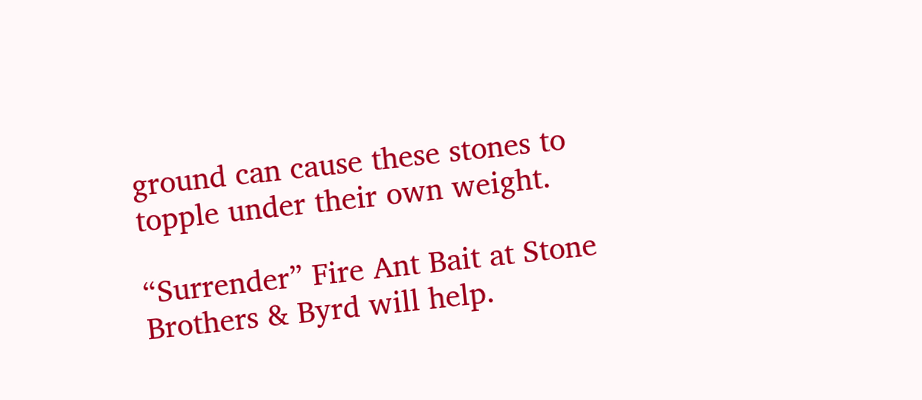ground can cause these stones to topple under their own weight.

“Surrender” Fire Ant Bait at Stone Brothers & Byrd will help.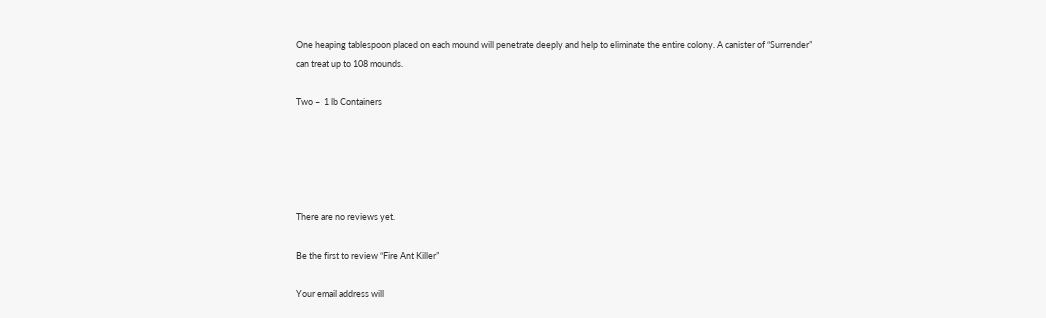One heaping tablespoon placed on each mound will penetrate deeply and help to eliminate the entire colony. A canister of “Surrender” can treat up to 108 mounds.

Two –  1 lb Containers





There are no reviews yet.

Be the first to review “Fire Ant Killer”

Your email address will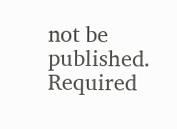not be published. Required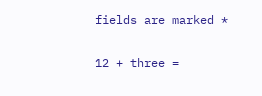fields are marked *

12 + three =